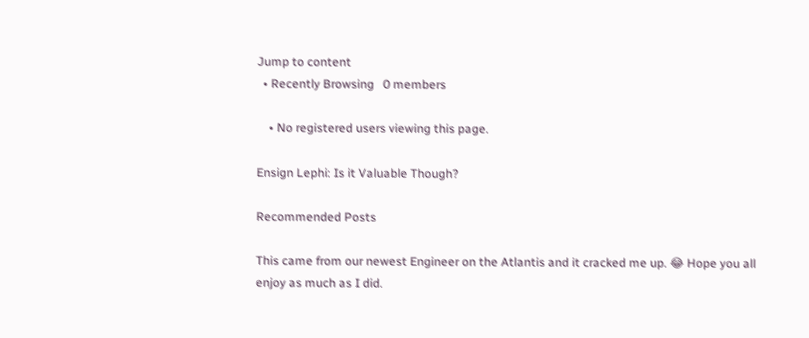Jump to content
  • Recently Browsing   0 members

    • No registered users viewing this page.

Ensign Lephi: Is it Valuable Though?

Recommended Posts

This came from our newest Engineer on the Atlantis and it cracked me up. 😂 Hope you all enjoy as much as I did.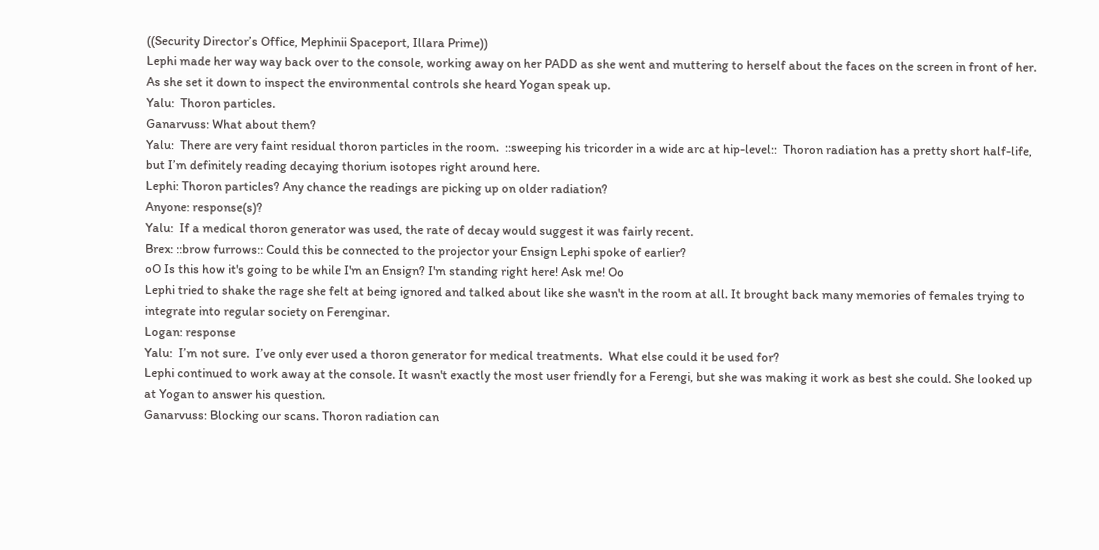((Security Director’s Office, Mephinii Spaceport, Illara Prime))
Lephi made her way way back over to the console, working away on her PADD as she went and muttering to herself about the faces on the screen in front of her. As she set it down to inspect the environmental controls she heard Yogan speak up.
Yalu:  Thoron particles.
Ganarvuss: What about them?
Yalu:  There are very faint residual thoron particles in the room.  ::sweeping his tricorder in a wide arc at hip-level::  Thoron radiation has a pretty short half-life, but I’m definitely reading decaying thorium isotopes right around here.
Lephi: Thoron particles? Any chance the readings are picking up on older radiation?
Anyone: response(s)?
Yalu:  If a medical thoron generator was used, the rate of decay would suggest it was fairly recent.
Brex: ::brow furrows:: Could this be connected to the projector your Ensign Lephi spoke of earlier?
oO Is this how it's going to be while I'm an Ensign? I'm standing right here! Ask me! Oo
Lephi tried to shake the rage she felt at being ignored and talked about like she wasn't in the room at all. It brought back many memories of females trying to integrate into regular society on Ferenginar.
Logan: response
Yalu:  I’m not sure.  I’ve only ever used a thoron generator for medical treatments.  What else could it be used for?
Lephi continued to work away at the console. It wasn't exactly the most user friendly for a Ferengi, but she was making it work as best she could. She looked up at Yogan to answer his question.
Ganarvuss: Blocking our scans. Thoron radiation can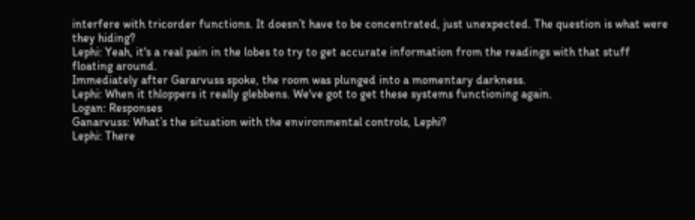interfere with tricorder functions. It doesn’t have to be concentrated, just unexpected. The question is what were they hiding?
Lephi: Yeah, it's a real pain in the lobes to try to get accurate information from the readings with that stuff floating around.
Immediately after Gararvuss spoke, the room was plunged into a momentary darkness.
Lephi: When it thloppers it really glebbens. We've got to get these systems functioning again.
Logan: Responses
Ganarvuss: What’s the situation with the environmental controls, Lephi?
Lephi: There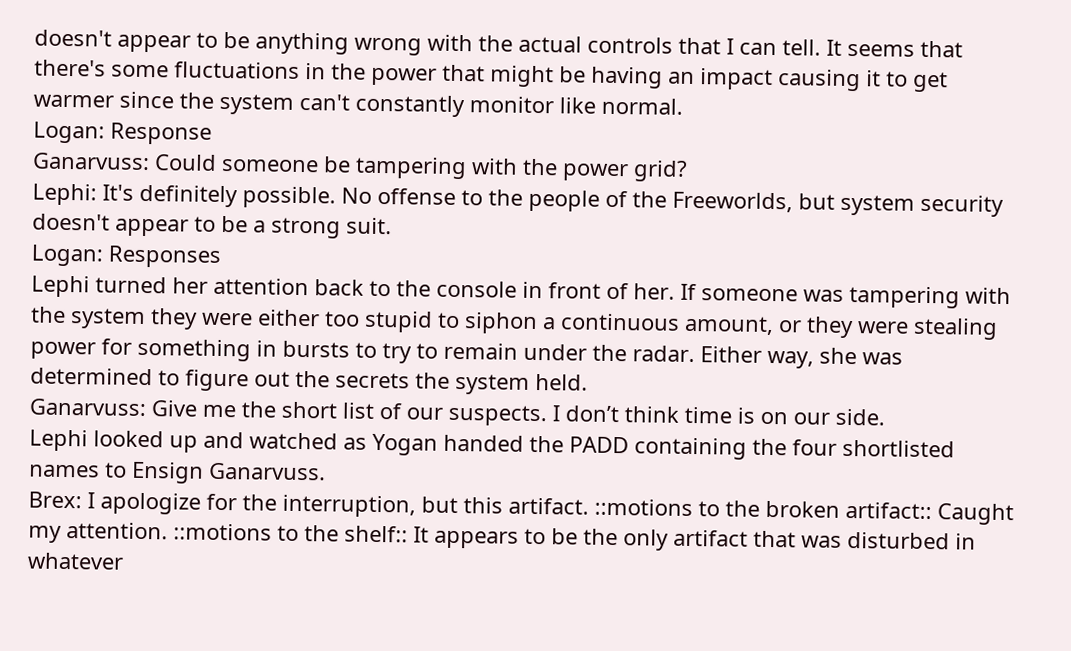doesn't appear to be anything wrong with the actual controls that I can tell. It seems that there's some fluctuations in the power that might be having an impact causing it to get warmer since the system can't constantly monitor like normal.
Logan: Response
Ganarvuss: Could someone be tampering with the power grid?
Lephi: It's definitely possible. No offense to the people of the Freeworlds, but system security doesn't appear to be a strong suit.
Logan: Responses
Lephi turned her attention back to the console in front of her. If someone was tampering with the system they were either too stupid to siphon a continuous amount, or they were stealing power for something in bursts to try to remain under the radar. Either way, she was determined to figure out the secrets the system held.
Ganarvuss: Give me the short list of our suspects. I don’t think time is on our side.
Lephi looked up and watched as Yogan handed the PADD containing the four shortlisted names to Ensign Ganarvuss.
Brex: I apologize for the interruption, but this artifact. ::motions to the broken artifact:: Caught my attention. ::motions to the shelf:: It appears to be the only artifact that was disturbed in whatever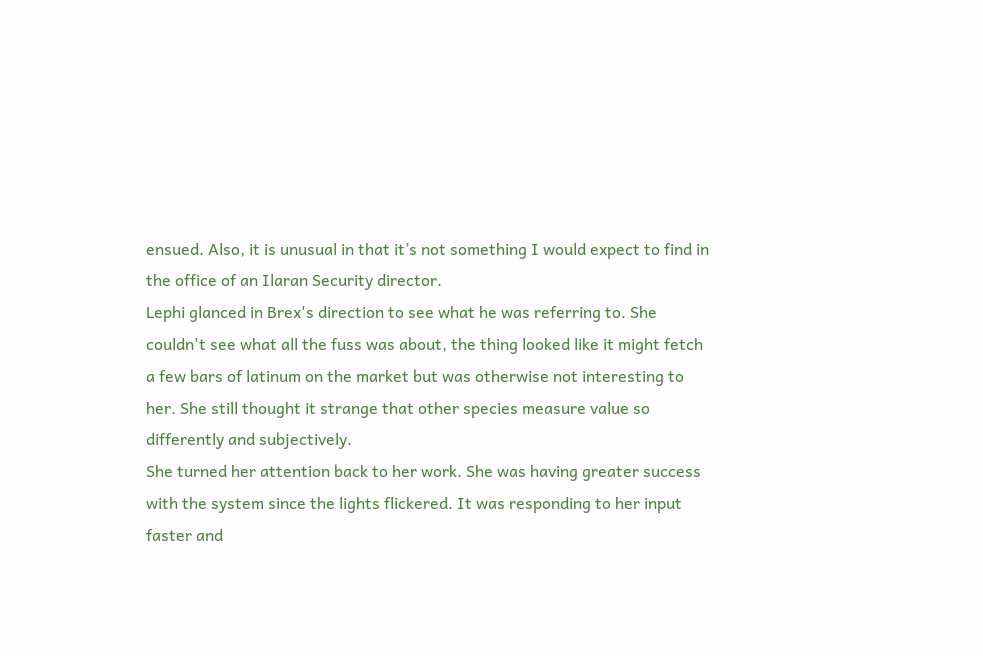ensued. Also, it is unusual in that it’s not something I would expect to find in the office of an Ilaran Security director.
Lephi glanced in Brex's direction to see what he was referring to. She couldn't see what all the fuss was about, the thing looked like it might fetch a few bars of latinum on the market but was otherwise not interesting to her. She still thought it strange that other species measure value so differently and subjectively.
She turned her attention back to her work. She was having greater success with the system since the lights flickered. It was responding to her input faster and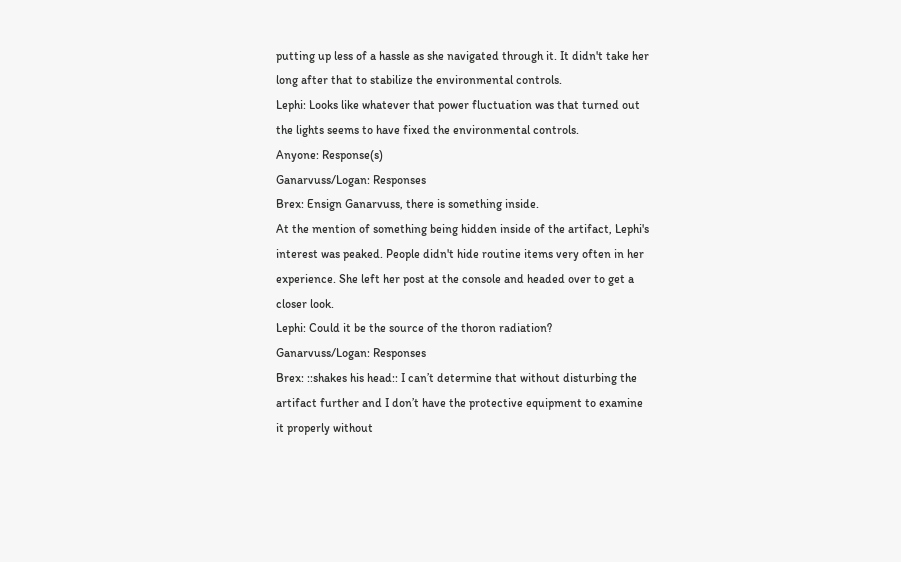putting up less of a hassle as she navigated through it. It didn't take her long after that to stabilize the environmental controls.
Lephi: Looks like whatever that power fluctuation was that turned out the lights seems to have fixed the environmental controls.
Anyone: Response(s)
Ganarvuss/Logan: Responses
Brex: Ensign Ganarvuss, there is something inside.
At the mention of something being hidden inside of the artifact, Lephi's interest was peaked. People didn't hide routine items very often in her experience. She left her post at the console and headed over to get a closer look.
Lephi: Could it be the source of the thoron radiation?
Ganarvuss/Logan: Responses
Brex: ::shakes his head:: I can’t determine that without disturbing the artifact further and I don’t have the protective equipment to examine it properly without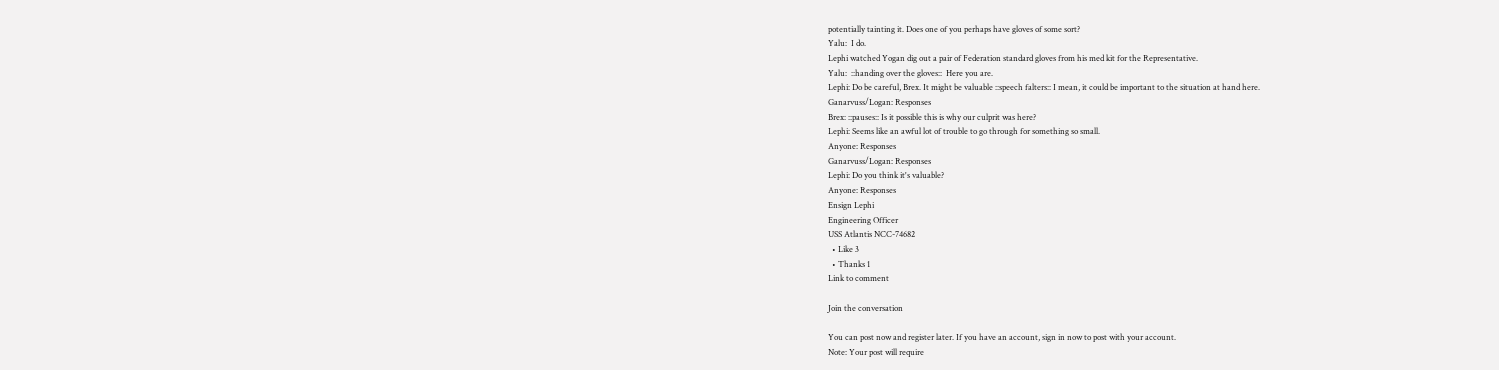potentially tainting it. Does one of you perhaps have gloves of some sort?
Yalu:  I do.
Lephi watched Yogan dig out a pair of Federation standard gloves from his med kit for the Representative.
Yalu:  ::handing over the gloves::  Here you are.
Lephi: Do be careful, Brex. It might be valuable ::speech falters:: I mean, it could be important to the situation at hand here.
Ganarvuss/Logan: Responses
Brex: ::pauses:: Is it possible this is why our culprit was here?
Lephi: Seems like an awful lot of trouble to go through for something so small.
Anyone: Responses
Ganarvuss/Logan: Responses
Lephi: Do you think it's valuable?
Anyone: Responses
Ensign Lephi
Engineering Officer
USS Atlantis NCC-74682
  • Like 3
  • Thanks 1
Link to comment

Join the conversation

You can post now and register later. If you have an account, sign in now to post with your account.
Note: Your post will require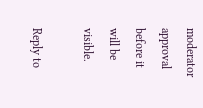moderator approval before it will be visible.

Reply to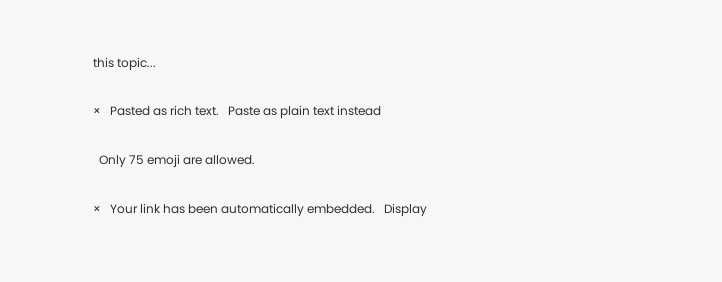this topic...

×   Pasted as rich text.   Paste as plain text instead

  Only 75 emoji are allowed.

×   Your link has been automatically embedded.   Display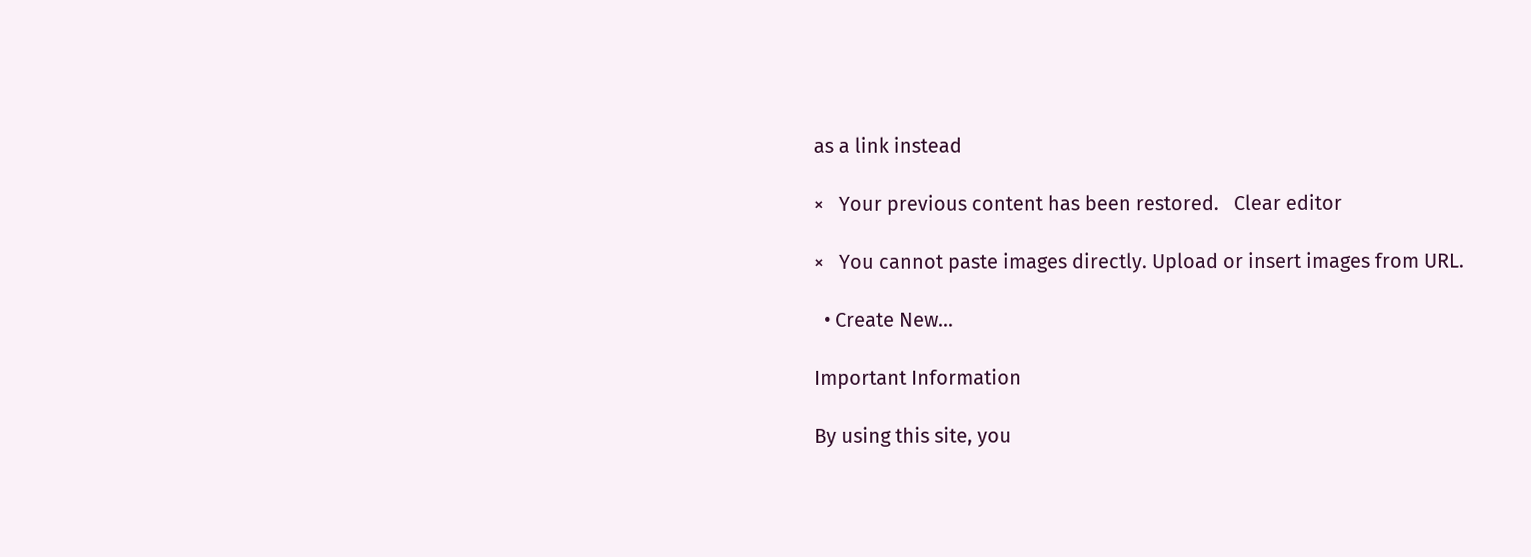as a link instead

×   Your previous content has been restored.   Clear editor

×   You cannot paste images directly. Upload or insert images from URL.

  • Create New...

Important Information

By using this site, you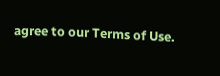agree to our Terms of Use.